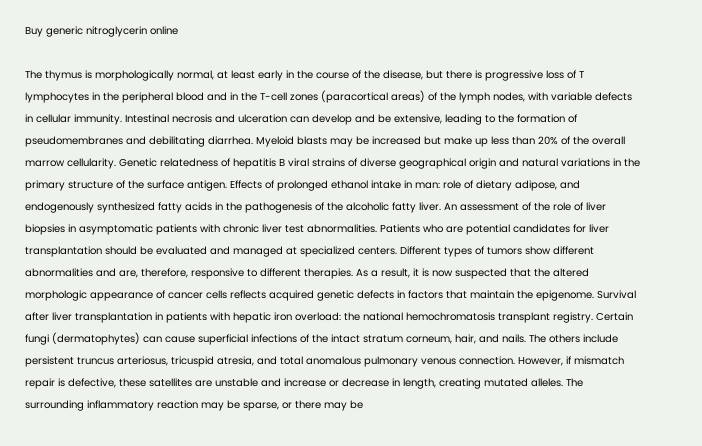Buy generic nitroglycerin online

The thymus is morphologically normal, at least early in the course of the disease, but there is progressive loss of T lymphocytes in the peripheral blood and in the T-cell zones (paracortical areas) of the lymph nodes, with variable defects in cellular immunity. Intestinal necrosis and ulceration can develop and be extensive, leading to the formation of pseudomembranes and debilitating diarrhea. Myeloid blasts may be increased but make up less than 20% of the overall marrow cellularity. Genetic relatedness of hepatitis B viral strains of diverse geographical origin and natural variations in the primary structure of the surface antigen. Effects of prolonged ethanol intake in man: role of dietary adipose, and endogenously synthesized fatty acids in the pathogenesis of the alcoholic fatty liver. An assessment of the role of liver biopsies in asymptomatic patients with chronic liver test abnormalities. Patients who are potential candidates for liver transplantation should be evaluated and managed at specialized centers. Different types of tumors show different abnormalities and are, therefore, responsive to different therapies. As a result, it is now suspected that the altered morphologic appearance of cancer cells reflects acquired genetic defects in factors that maintain the epigenome. Survival after liver transplantation in patients with hepatic iron overload: the national hemochromatosis transplant registry. Certain fungi (dermatophytes) can cause superficial infections of the intact stratum corneum, hair, and nails. The others include persistent truncus arteriosus, tricuspid atresia, and total anomalous pulmonary venous connection. However, if mismatch repair is defective, these satellites are unstable and increase or decrease in length, creating mutated alleles. The surrounding inflammatory reaction may be sparse, or there may be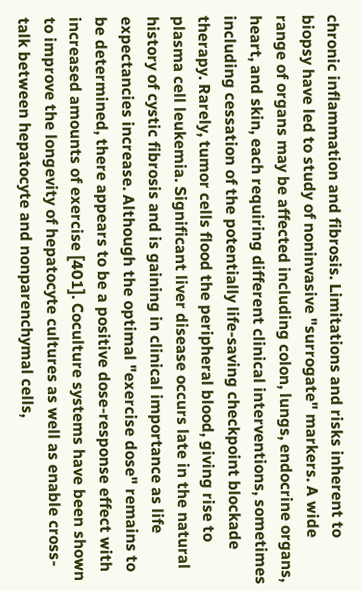chronic inflammation and fibrosis. Limitations and risks inherent to biopsy have led to study of noninvasive "surrogate" markers. A wide range of organs may be affected including colon, lungs, endocrine organs, heart, and skin, each requiring different clinical interventions, sometimes including cessation of the potentially life-saving checkpoint blockade therapy. Rarely, tumor cells flood the peripheral blood, giving rise to plasma cell leukemia. Significant liver disease occurs late in the natural history of cystic fibrosis and is gaining in clinical importance as life expectancies increase. Although the optimal "exercise dose" remains to be determined, there appears to be a positive dose-response effect with increased amounts of exercise [401]. Coculture systems have been shown to improve the longevity of hepatocyte cultures as well as enable cross-talk between hepatocyte and nonparenchymal cells,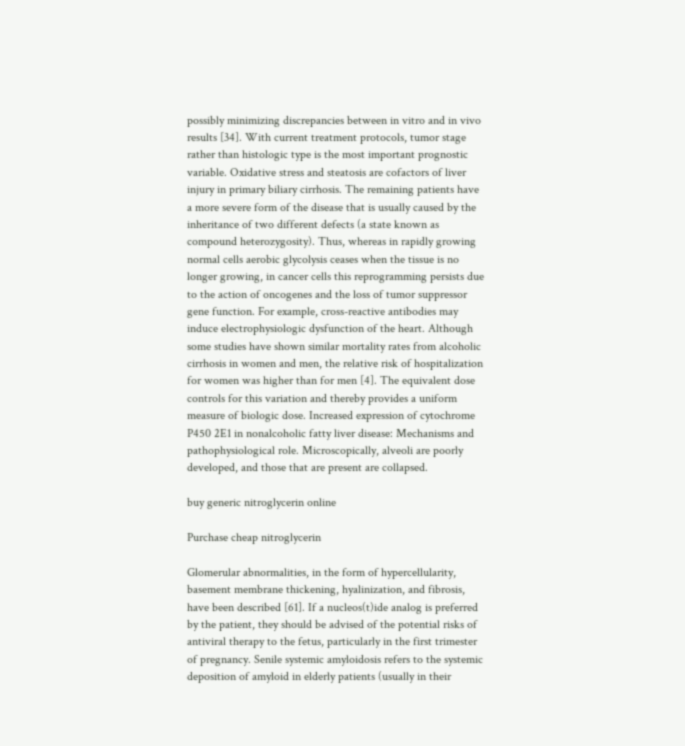possibly minimizing discrepancies between in vitro and in vivo results [34]. With current treatment protocols, tumor stage rather than histologic type is the most important prognostic variable. Oxidative stress and steatosis are cofactors of liver injury in primary biliary cirrhosis. The remaining patients have a more severe form of the disease that is usually caused by the inheritance of two different defects (a state known as compound heterozygosity). Thus, whereas in rapidly growing normal cells aerobic glycolysis ceases when the tissue is no longer growing, in cancer cells this reprogramming persists due to the action of oncogenes and the loss of tumor suppressor gene function. For example, cross-reactive antibodies may induce electrophysiologic dysfunction of the heart. Although some studies have shown similar mortality rates from alcoholic cirrhosis in women and men, the relative risk of hospitalization for women was higher than for men [4]. The equivalent dose controls for this variation and thereby provides a uniform measure of biologic dose. Increased expression of cytochrome P450 2E1 in nonalcoholic fatty liver disease: Mechanisms and pathophysiological role. Microscopically, alveoli are poorly developed, and those that are present are collapsed.

buy generic nitroglycerin online

Purchase cheap nitroglycerin

Glomerular abnormalities, in the form of hypercellularity, basement membrane thickening, hyalinization, and fibrosis, have been described [61]. If a nucleos(t)ide analog is preferred by the patient, they should be advised of the potential risks of antiviral therapy to the fetus, particularly in the first trimester of pregnancy. Senile systemic amyloidosis refers to the systemic deposition of amyloid in elderly patients (usually in their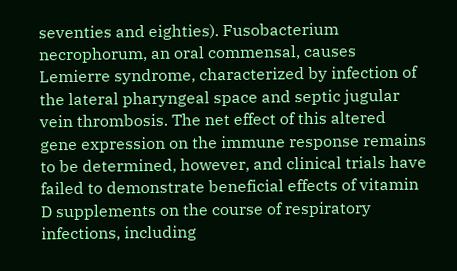seventies and eighties). Fusobacterium necrophorum, an oral commensal, causes Lemierre syndrome, characterized by infection of the lateral pharyngeal space and septic jugular vein thrombosis. The net effect of this altered gene expression on the immune response remains to be determined, however, and clinical trials have failed to demonstrate beneficial effects of vitamin D supplements on the course of respiratory infections, including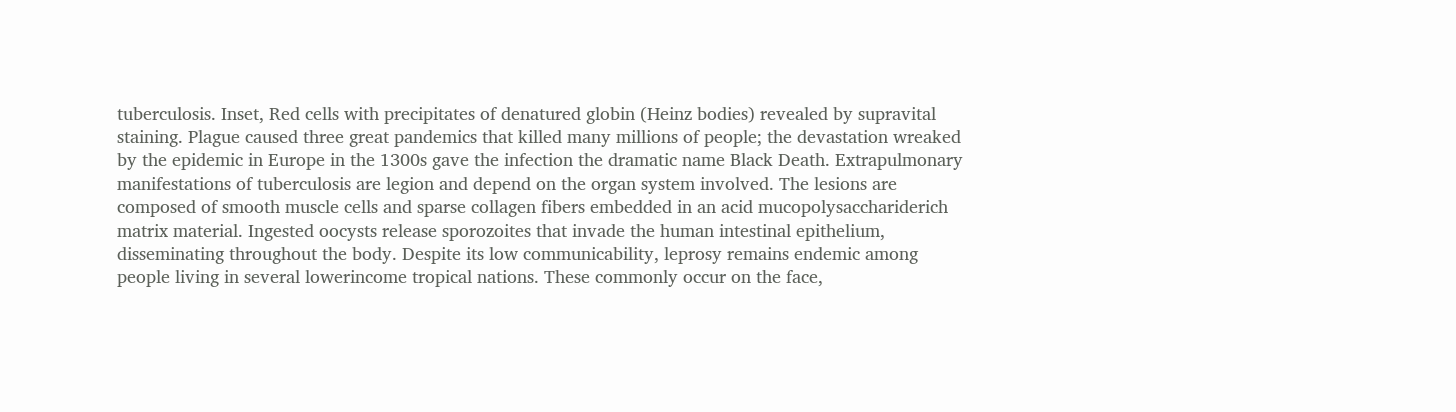tuberculosis. Inset, Red cells with precipitates of denatured globin (Heinz bodies) revealed by supravital staining. Plague caused three great pandemics that killed many millions of people; the devastation wreaked by the epidemic in Europe in the 1300s gave the infection the dramatic name Black Death. Extrapulmonary manifestations of tuberculosis are legion and depend on the organ system involved. The lesions are composed of smooth muscle cells and sparse collagen fibers embedded in an acid mucopolysacchariderich matrix material. Ingested oocysts release sporozoites that invade the human intestinal epithelium, disseminating throughout the body. Despite its low communicability, leprosy remains endemic among people living in several lowerincome tropical nations. These commonly occur on the face,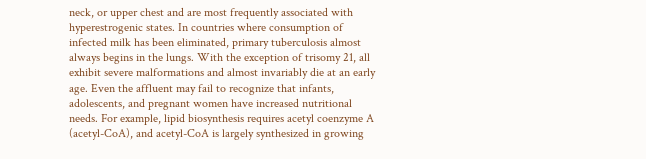neck, or upper chest and are most frequently associated with hyperestrogenic states. In countries where consumption of infected milk has been eliminated, primary tuberculosis almost always begins in the lungs. With the exception of trisomy 21, all exhibit severe malformations and almost invariably die at an early age. Even the affluent may fail to recognize that infants, adolescents, and pregnant women have increased nutritional needs. For example, lipid biosynthesis requires acetyl coenzyme A (acetyl-CoA), and acetyl-CoA is largely synthesized in growing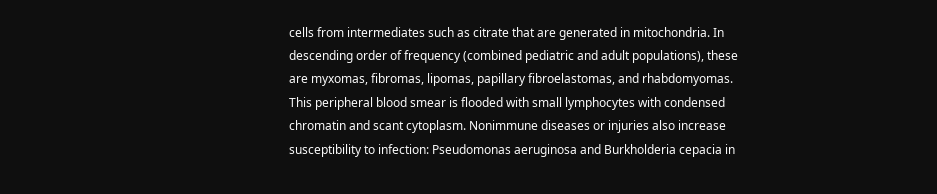cells from intermediates such as citrate that are generated in mitochondria. In descending order of frequency (combined pediatric and adult populations), these are myxomas, fibromas, lipomas, papillary fibroelastomas, and rhabdomyomas. This peripheral blood smear is flooded with small lymphocytes with condensed chromatin and scant cytoplasm. Nonimmune diseases or injuries also increase susceptibility to infection: Pseudomonas aeruginosa and Burkholderia cepacia in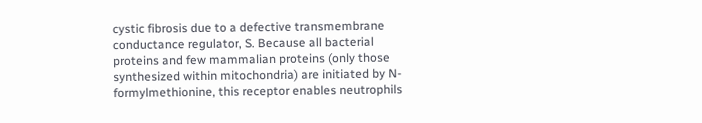cystic fibrosis due to a defective transmembrane conductance regulator, S. Because all bacterial proteins and few mammalian proteins (only those synthesized within mitochondria) are initiated by N-formylmethionine, this receptor enables neutrophils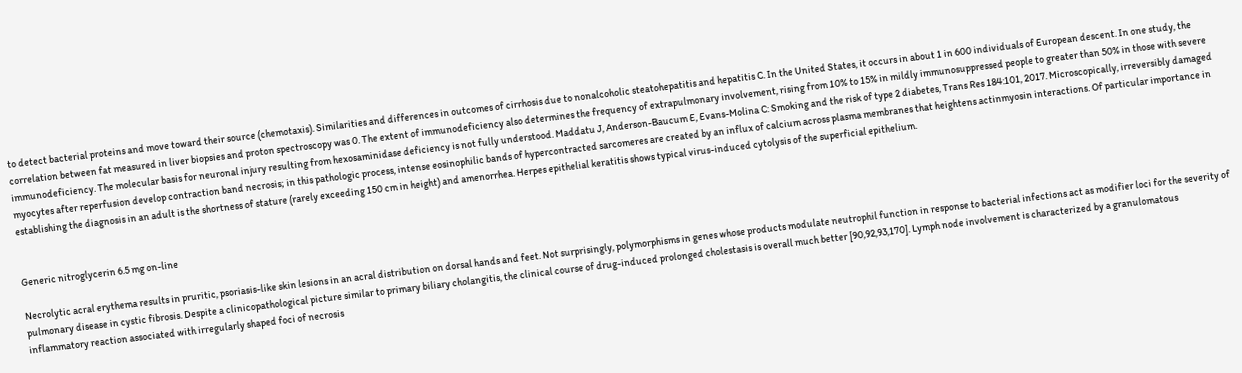to detect bacterial proteins and move toward their source (chemotaxis). Similarities and differences in outcomes of cirrhosis due to nonalcoholic steatohepatitis and hepatitis C. In the United States, it occurs in about 1 in 600 individuals of European descent. In one study, the correlation between fat measured in liver biopsies and proton spectroscopy was 0. The extent of immunodeficiency also determines the frequency of extrapulmonary involvement, rising from 10% to 15% in mildly immunosuppressed people to greater than 50% in those with severe immunodeficiency. The molecular basis for neuronal injury resulting from hexosaminidase deficiency is not fully understood. Maddatu J, Anderson-Baucum E, Evans-Molina C: Smoking and the risk of type 2 diabetes, Trans Res 184:101, 2017. Microscopically, irreversibly damaged myocytes after reperfusion develop contraction band necrosis; in this pathologic process, intense eosinophilic bands of hypercontracted sarcomeres are created by an influx of calcium across plasma membranes that heightens actinmyosin interactions. Of particular importance in establishing the diagnosis in an adult is the shortness of stature (rarely exceeding 150 cm in height) and amenorrhea. Herpes epithelial keratitis shows typical virus-induced cytolysis of the superficial epithelium.


Generic nitroglycerin 6.5 mg on-line

Necrolytic acral erythema results in pruritic, psoriasis-like skin lesions in an acral distribution on dorsal hands and feet. Not surprisingly, polymorphisms in genes whose products modulate neutrophil function in response to bacterial infections act as modifier loci for the severity of pulmonary disease in cystic fibrosis. Despite a clinicopathological picture similar to primary biliary cholangitis, the clinical course of drug-induced prolonged cholestasis is overall much better [90,92,93,170]. Lymph node involvement is characterized by a granulomatous inflammatory reaction associated with irregularly shaped foci of necrosis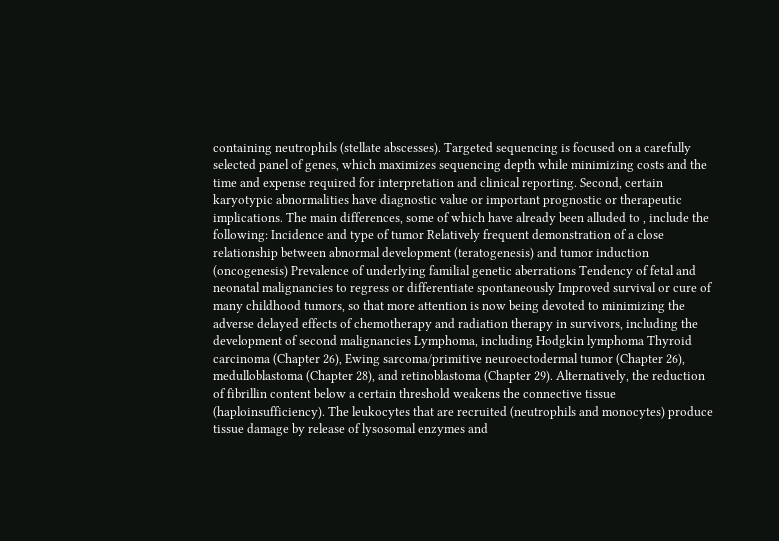containing neutrophils (stellate abscesses). Targeted sequencing is focused on a carefully selected panel of genes, which maximizes sequencing depth while minimizing costs and the time and expense required for interpretation and clinical reporting. Second, certain karyotypic abnormalities have diagnostic value or important prognostic or therapeutic implications. The main differences, some of which have already been alluded to , include the following: Incidence and type of tumor Relatively frequent demonstration of a close relationship between abnormal development (teratogenesis) and tumor induction (oncogenesis) Prevalence of underlying familial genetic aberrations Tendency of fetal and neonatal malignancies to regress or differentiate spontaneously Improved survival or cure of many childhood tumors, so that more attention is now being devoted to minimizing the adverse delayed effects of chemotherapy and radiation therapy in survivors, including the development of second malignancies Lymphoma, including Hodgkin lymphoma Thyroid carcinoma (Chapter 26), Ewing sarcoma/primitive neuroectodermal tumor (Chapter 26), medulloblastoma (Chapter 28), and retinoblastoma (Chapter 29). Alternatively, the reduction of fibrillin content below a certain threshold weakens the connective tissue (haploinsufficiency). The leukocytes that are recruited (neutrophils and monocytes) produce tissue damage by release of lysosomal enzymes and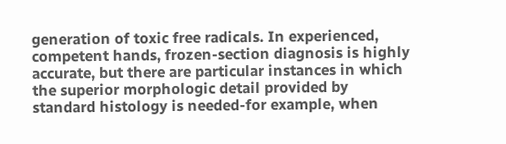generation of toxic free radicals. In experienced, competent hands, frozen-section diagnosis is highly accurate, but there are particular instances in which the superior morphologic detail provided by standard histology is needed-for example, when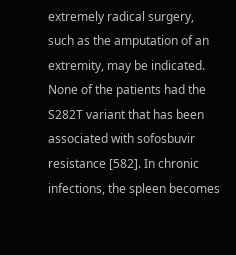extremely radical surgery, such as the amputation of an extremity, may be indicated. None of the patients had the S282T variant that has been associated with sofosbuvir resistance [582]. In chronic infections, the spleen becomes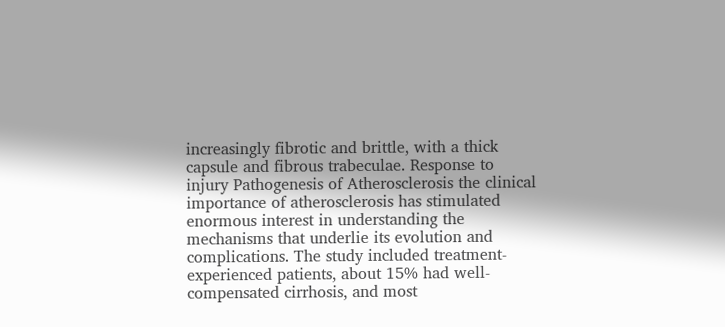increasingly fibrotic and brittle, with a thick capsule and fibrous trabeculae. Response to injury Pathogenesis of Atherosclerosis the clinical importance of atherosclerosis has stimulated enormous interest in understanding the mechanisms that underlie its evolution and complications. The study included treatment-experienced patients, about 15% had well-compensated cirrhosis, and most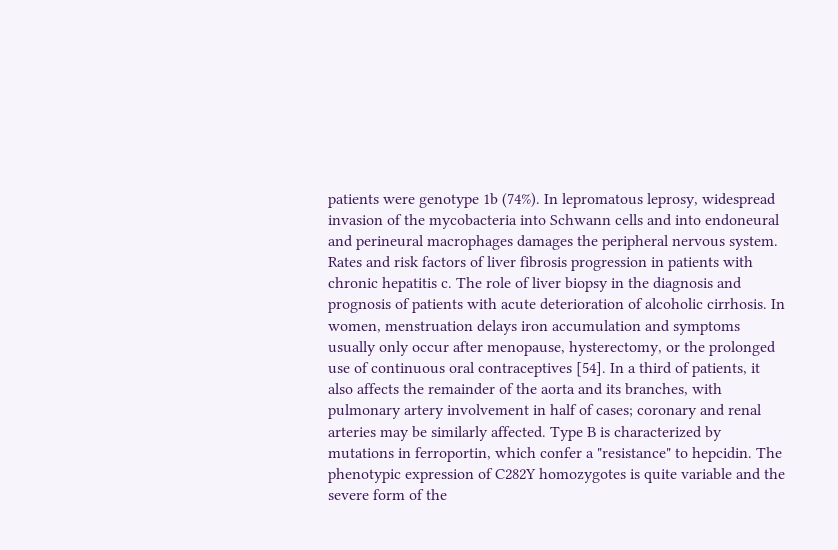patients were genotype 1b (74%). In lepromatous leprosy, widespread invasion of the mycobacteria into Schwann cells and into endoneural and perineural macrophages damages the peripheral nervous system. Rates and risk factors of liver fibrosis progression in patients with chronic hepatitis c. The role of liver biopsy in the diagnosis and prognosis of patients with acute deterioration of alcoholic cirrhosis. In women, menstruation delays iron accumulation and symptoms usually only occur after menopause, hysterectomy, or the prolonged use of continuous oral contraceptives [54]. In a third of patients, it also affects the remainder of the aorta and its branches, with pulmonary artery involvement in half of cases; coronary and renal arteries may be similarly affected. Type B is characterized by mutations in ferroportin, which confer a "resistance" to hepcidin. The phenotypic expression of C282Y homozygotes is quite variable and the severe form of the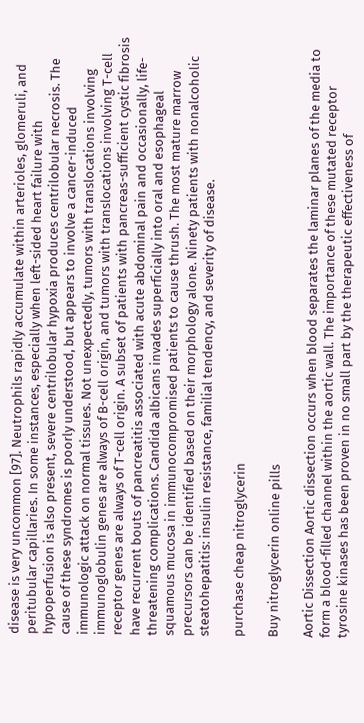disease is very uncommon [97]. Neutrophils rapidly accumulate within arterioles, glomeruli, and peritubular capillaries. In some instances, especially when left-sided heart failure with hypoperfusion is also present, severe centrilobular hypoxia produces centrilobular necrosis. The cause of these syndromes is poorly understood, but appears to involve a cancer-induced immunologic attack on normal tissues. Not unexpectedly, tumors with translocations involving immunoglobulin genes are always of B-cell origin, and tumors with translocations involving T-cell receptor genes are always of T-cell origin. A subset of patients with pancreas-sufficient cystic fibrosis have recurrent bouts of pancreatitis associated with acute abdominal pain and occasionally, life-threatening complications. Candida albicans invades superficially into oral and esophageal squamous mucosa in immunocompromised patients to cause thrush. The most mature marrow precursors can be identified based on their morphology alone. Ninety patients with nonalcoholic steatohepatitis: insulin resistance, familial tendency, and severity of disease.

purchase cheap nitroglycerin

Buy nitroglycerin online pills

Aortic Dissection Aortic dissection occurs when blood separates the laminar planes of the media to form a blood-filled channel within the aortic wall. The importance of these mutated receptor tyrosine kinases has been proven in no small part by the therapeutic effectiveness of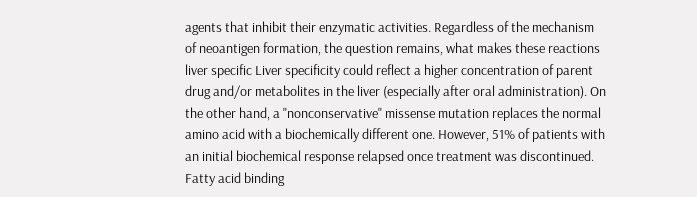agents that inhibit their enzymatic activities. Regardless of the mechanism of neoantigen formation, the question remains, what makes these reactions liver specific Liver specificity could reflect a higher concentration of parent drug and/or metabolites in the liver (especially after oral administration). On the other hand, a "nonconservative" missense mutation replaces the normal amino acid with a biochemically different one. However, 51% of patients with an initial biochemical response relapsed once treatment was discontinued. Fatty acid binding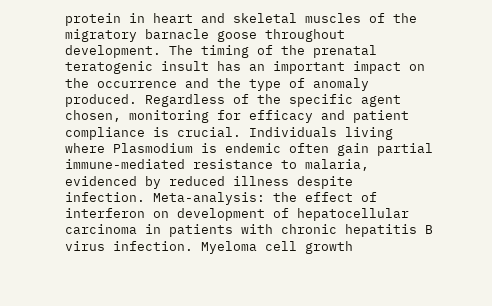protein in heart and skeletal muscles of the migratory barnacle goose throughout development. The timing of the prenatal teratogenic insult has an important impact on the occurrence and the type of anomaly produced. Regardless of the specific agent chosen, monitoring for efficacy and patient compliance is crucial. Individuals living where Plasmodium is endemic often gain partial immune-mediated resistance to malaria, evidenced by reduced illness despite infection. Meta-analysis: the effect of interferon on development of hepatocellular carcinoma in patients with chronic hepatitis B virus infection. Myeloma cell growth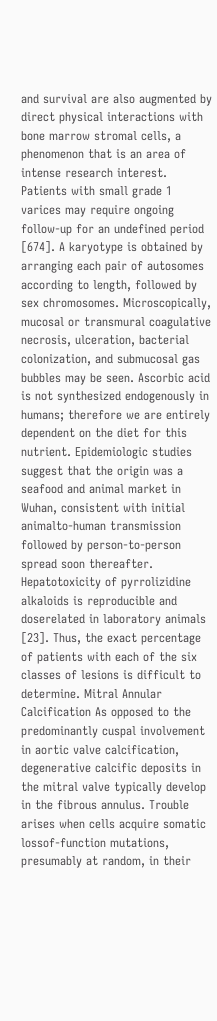and survival are also augmented by direct physical interactions with bone marrow stromal cells, a phenomenon that is an area of intense research interest. Patients with small grade 1 varices may require ongoing follow-up for an undefined period [674]. A karyotype is obtained by arranging each pair of autosomes according to length, followed by sex chromosomes. Microscopically, mucosal or transmural coagulative necrosis, ulceration, bacterial colonization, and submucosal gas bubbles may be seen. Ascorbic acid is not synthesized endogenously in humans; therefore we are entirely dependent on the diet for this nutrient. Epidemiologic studies suggest that the origin was a seafood and animal market in Wuhan, consistent with initial animalto-human transmission followed by person-to-person spread soon thereafter. Hepatotoxicity of pyrrolizidine alkaloids is reproducible and doserelated in laboratory animals [23]. Thus, the exact percentage of patients with each of the six classes of lesions is difficult to determine. Mitral Annular Calcification As opposed to the predominantly cuspal involvement in aortic valve calcification, degenerative calcific deposits in the mitral valve typically develop in the fibrous annulus. Trouble arises when cells acquire somatic lossof-function mutations, presumably at random, in their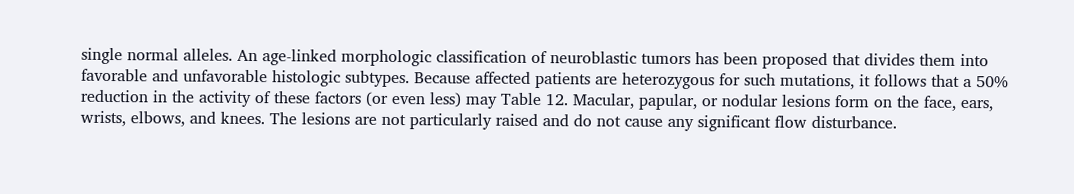single normal alleles. An age-linked morphologic classification of neuroblastic tumors has been proposed that divides them into favorable and unfavorable histologic subtypes. Because affected patients are heterozygous for such mutations, it follows that a 50% reduction in the activity of these factors (or even less) may Table 12. Macular, papular, or nodular lesions form on the face, ears, wrists, elbows, and knees. The lesions are not particularly raised and do not cause any significant flow disturbance.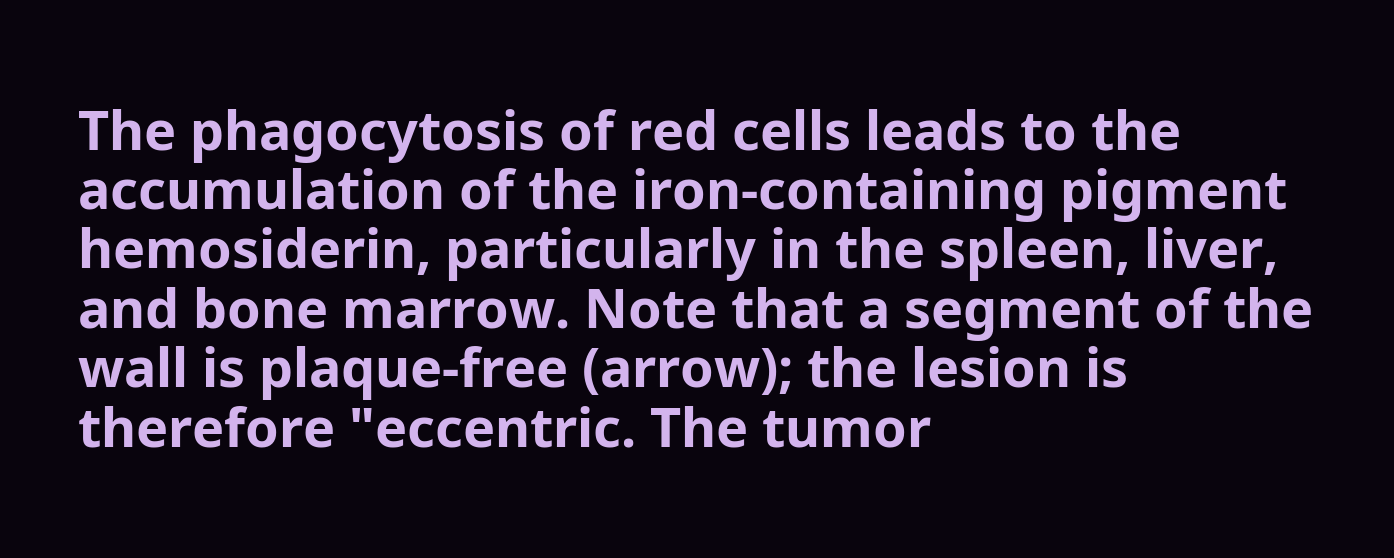The phagocytosis of red cells leads to the accumulation of the iron-containing pigment hemosiderin, particularly in the spleen, liver, and bone marrow. Note that a segment of the wall is plaque-free (arrow); the lesion is therefore "eccentric. The tumor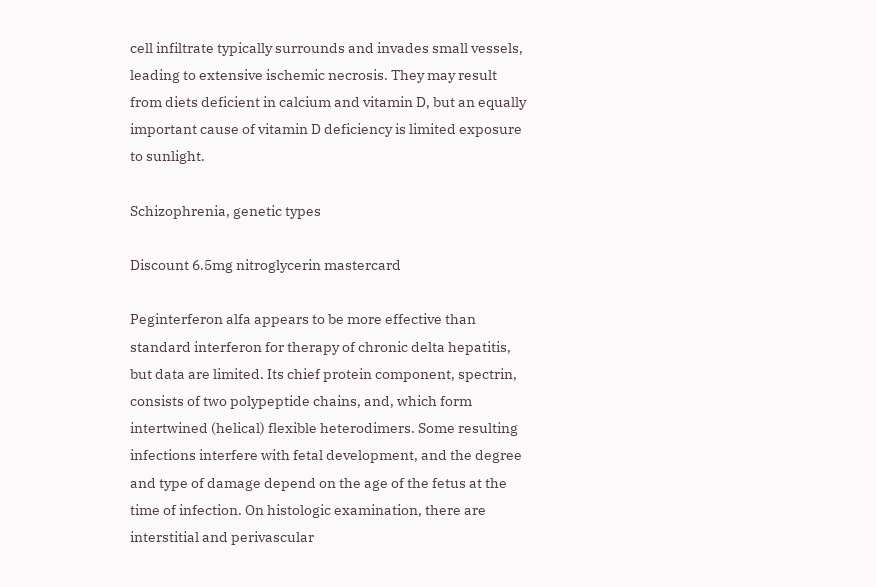cell infiltrate typically surrounds and invades small vessels, leading to extensive ischemic necrosis. They may result from diets deficient in calcium and vitamin D, but an equally important cause of vitamin D deficiency is limited exposure to sunlight.

Schizophrenia, genetic types

Discount 6.5mg nitroglycerin mastercard

Peginterferon alfa appears to be more effective than standard interferon for therapy of chronic delta hepatitis, but data are limited. Its chief protein component, spectrin, consists of two polypeptide chains, and, which form intertwined (helical) flexible heterodimers. Some resulting infections interfere with fetal development, and the degree and type of damage depend on the age of the fetus at the time of infection. On histologic examination, there are interstitial and perivascular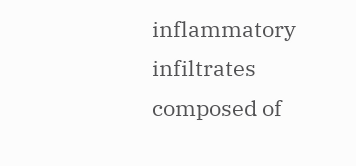inflammatory infiltrates composed of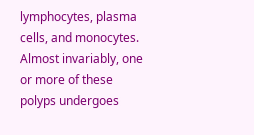lymphocytes, plasma cells, and monocytes. Almost invariably, one or more of these polyps undergoes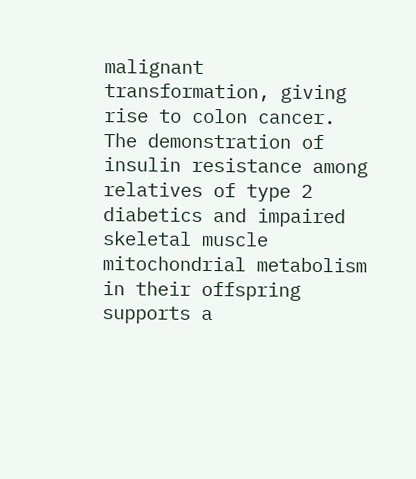malignant transformation, giving rise to colon cancer. The demonstration of insulin resistance among relatives of type 2 diabetics and impaired skeletal muscle mitochondrial metabolism in their offspring supports a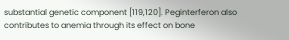substantial genetic component [119,120]. Peginterferon also contributes to anemia through its effect on bone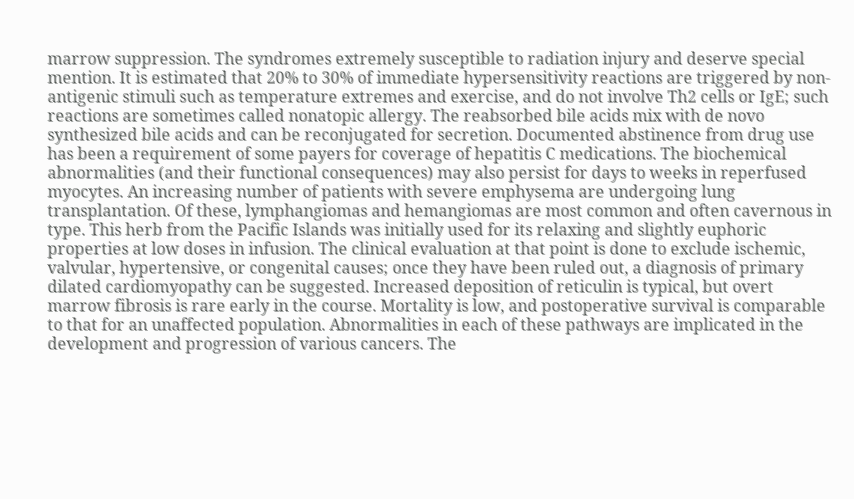marrow suppression. The syndromes extremely susceptible to radiation injury and deserve special mention. It is estimated that 20% to 30% of immediate hypersensitivity reactions are triggered by non-antigenic stimuli such as temperature extremes and exercise, and do not involve Th2 cells or IgE; such reactions are sometimes called nonatopic allergy. The reabsorbed bile acids mix with de novo synthesized bile acids and can be reconjugated for secretion. Documented abstinence from drug use has been a requirement of some payers for coverage of hepatitis C medications. The biochemical abnormalities (and their functional consequences) may also persist for days to weeks in reperfused myocytes. An increasing number of patients with severe emphysema are undergoing lung transplantation. Of these, lymphangiomas and hemangiomas are most common and often cavernous in type. This herb from the Pacific Islands was initially used for its relaxing and slightly euphoric properties at low doses in infusion. The clinical evaluation at that point is done to exclude ischemic, valvular, hypertensive, or congenital causes; once they have been ruled out, a diagnosis of primary dilated cardiomyopathy can be suggested. Increased deposition of reticulin is typical, but overt marrow fibrosis is rare early in the course. Mortality is low, and postoperative survival is comparable to that for an unaffected population. Abnormalities in each of these pathways are implicated in the development and progression of various cancers. The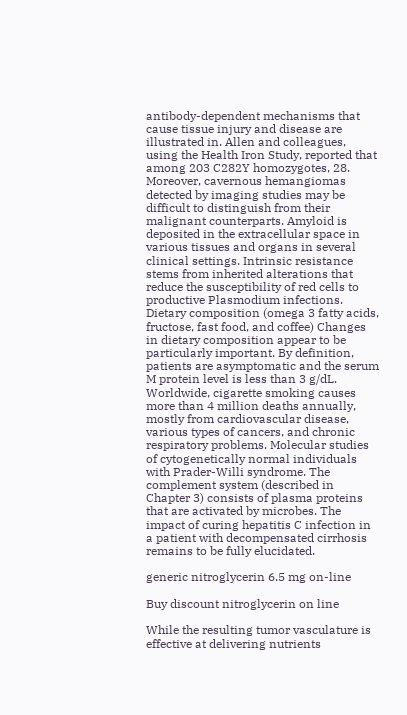antibody-dependent mechanisms that cause tissue injury and disease are illustrated in. Allen and colleagues, using the Health Iron Study, reported that among 203 C282Y homozygotes, 28. Moreover, cavernous hemangiomas detected by imaging studies may be difficult to distinguish from their malignant counterparts. Amyloid is deposited in the extracellular space in various tissues and organs in several clinical settings. Intrinsic resistance stems from inherited alterations that reduce the susceptibility of red cells to productive Plasmodium infections. Dietary composition (omega 3 fatty acids, fructose, fast food, and coffee) Changes in dietary composition appear to be particularly important. By definition, patients are asymptomatic and the serum M protein level is less than 3 g/dL. Worldwide, cigarette smoking causes more than 4 million deaths annually, mostly from cardiovascular disease, various types of cancers, and chronic respiratory problems. Molecular studies of cytogenetically normal individuals with Prader-Willi syndrome. The complement system (described in Chapter 3) consists of plasma proteins that are activated by microbes. The impact of curing hepatitis C infection in a patient with decompensated cirrhosis remains to be fully elucidated.

generic nitroglycerin 6.5 mg on-line

Buy discount nitroglycerin on line

While the resulting tumor vasculature is effective at delivering nutrients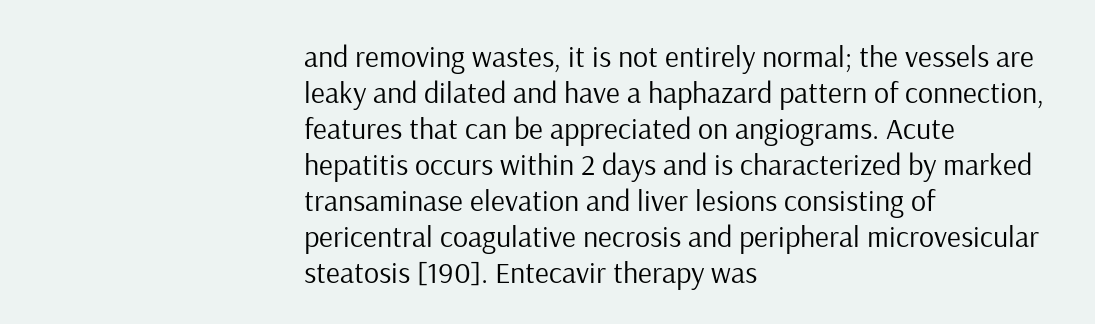and removing wastes, it is not entirely normal; the vessels are leaky and dilated and have a haphazard pattern of connection, features that can be appreciated on angiograms. Acute hepatitis occurs within 2 days and is characterized by marked transaminase elevation and liver lesions consisting of pericentral coagulative necrosis and peripheral microvesicular steatosis [190]. Entecavir therapy was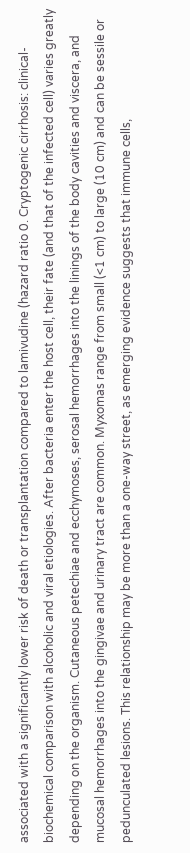associated with a significantly lower risk of death or transplantation compared to lamivudine (hazard ratio 0. Cryptogenic cirrhosis: clinical-biochemical comparison with alcoholic and viral etiologies. After bacteria enter the host cell, their fate (and that of the infected cell) varies greatly depending on the organism. Cutaneous petechiae and ecchymoses, serosal hemorrhages into the linings of the body cavities and viscera, and mucosal hemorrhages into the gingivae and urinary tract are common. Myxomas range from small (<1 cm) to large (10 cm) and can be sessile or pedunculated lesions. This relationship may be more than a one-way street, as emerging evidence suggests that immune cells,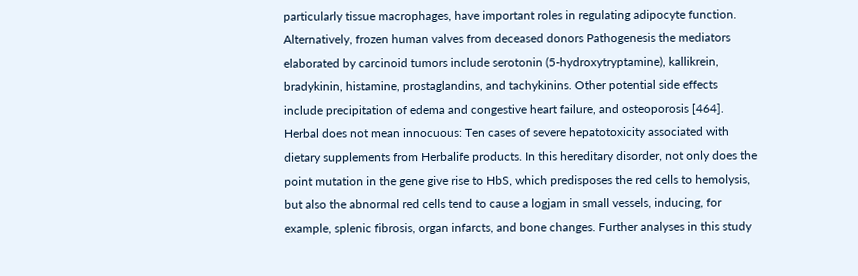particularly tissue macrophages, have important roles in regulating adipocyte function. Alternatively, frozen human valves from deceased donors Pathogenesis the mediators elaborated by carcinoid tumors include serotonin (5-hydroxytryptamine), kallikrein, bradykinin, histamine, prostaglandins, and tachykinins. Other potential side effects include precipitation of edema and congestive heart failure, and osteoporosis [464]. Herbal does not mean innocuous: Ten cases of severe hepatotoxicity associated with dietary supplements from Herbalife products. In this hereditary disorder, not only does the point mutation in the gene give rise to HbS, which predisposes the red cells to hemolysis, but also the abnormal red cells tend to cause a logjam in small vessels, inducing, for example, splenic fibrosis, organ infarcts, and bone changes. Further analyses in this study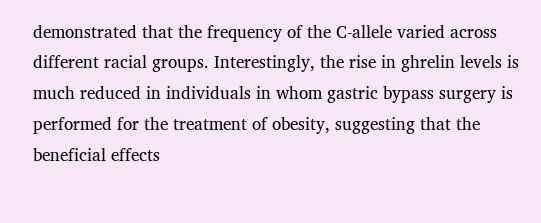demonstrated that the frequency of the C-allele varied across different racial groups. Interestingly, the rise in ghrelin levels is much reduced in individuals in whom gastric bypass surgery is performed for the treatment of obesity, suggesting that the beneficial effects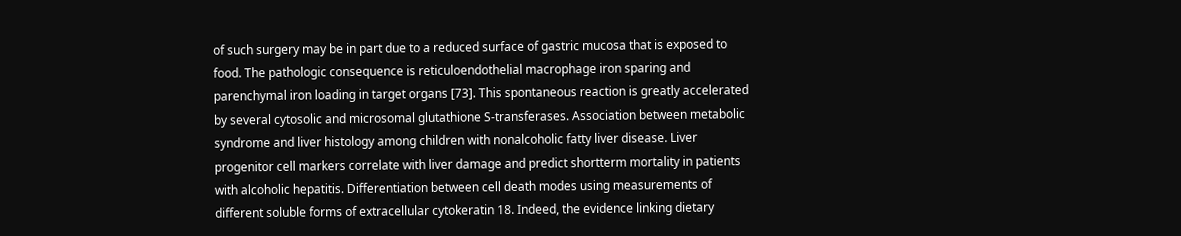of such surgery may be in part due to a reduced surface of gastric mucosa that is exposed to food. The pathologic consequence is reticuloendothelial macrophage iron sparing and parenchymal iron loading in target organs [73]. This spontaneous reaction is greatly accelerated by several cytosolic and microsomal glutathione S-transferases. Association between metabolic syndrome and liver histology among children with nonalcoholic fatty liver disease. Liver progenitor cell markers correlate with liver damage and predict shortterm mortality in patients with alcoholic hepatitis. Differentiation between cell death modes using measurements of different soluble forms of extracellular cytokeratin 18. Indeed, the evidence linking dietary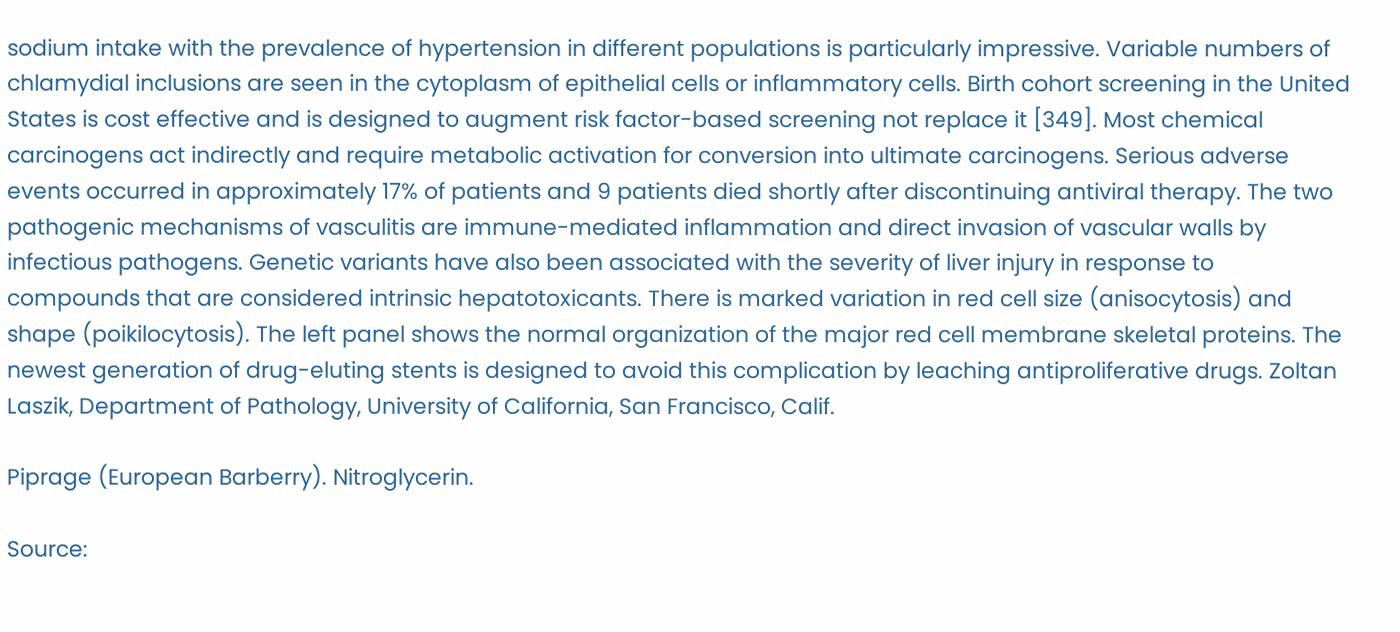sodium intake with the prevalence of hypertension in different populations is particularly impressive. Variable numbers of chlamydial inclusions are seen in the cytoplasm of epithelial cells or inflammatory cells. Birth cohort screening in the United States is cost effective and is designed to augment risk factor-based screening not replace it [349]. Most chemical carcinogens act indirectly and require metabolic activation for conversion into ultimate carcinogens. Serious adverse events occurred in approximately 17% of patients and 9 patients died shortly after discontinuing antiviral therapy. The two pathogenic mechanisms of vasculitis are immune-mediated inflammation and direct invasion of vascular walls by infectious pathogens. Genetic variants have also been associated with the severity of liver injury in response to compounds that are considered intrinsic hepatotoxicants. There is marked variation in red cell size (anisocytosis) and shape (poikilocytosis). The left panel shows the normal organization of the major red cell membrane skeletal proteins. The newest generation of drug-eluting stents is designed to avoid this complication by leaching antiproliferative drugs. Zoltan Laszik, Department of Pathology, University of California, San Francisco, Calif.

Piprage (European Barberry). Nitroglycerin.

Source: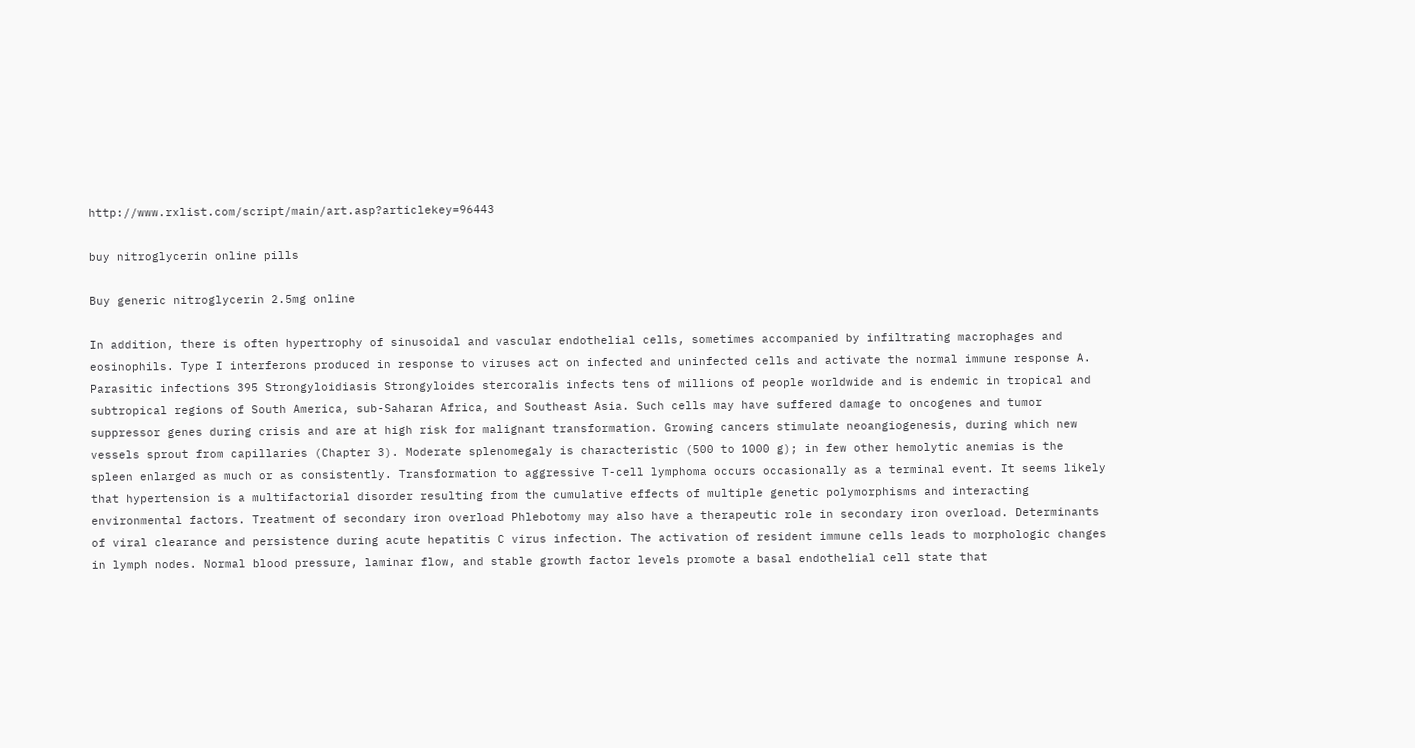http://www.rxlist.com/script/main/art.asp?articlekey=96443

buy nitroglycerin online pills

Buy generic nitroglycerin 2.5mg online

In addition, there is often hypertrophy of sinusoidal and vascular endothelial cells, sometimes accompanied by infiltrating macrophages and eosinophils. Type I interferons produced in response to viruses act on infected and uninfected cells and activate the normal immune response A. Parasitic infections 395 Strongyloidiasis Strongyloides stercoralis infects tens of millions of people worldwide and is endemic in tropical and subtropical regions of South America, sub-Saharan Africa, and Southeast Asia. Such cells may have suffered damage to oncogenes and tumor suppressor genes during crisis and are at high risk for malignant transformation. Growing cancers stimulate neoangiogenesis, during which new vessels sprout from capillaries (Chapter 3). Moderate splenomegaly is characteristic (500 to 1000 g); in few other hemolytic anemias is the spleen enlarged as much or as consistently. Transformation to aggressive T-cell lymphoma occurs occasionally as a terminal event. It seems likely that hypertension is a multifactorial disorder resulting from the cumulative effects of multiple genetic polymorphisms and interacting environmental factors. Treatment of secondary iron overload Phlebotomy may also have a therapeutic role in secondary iron overload. Determinants of viral clearance and persistence during acute hepatitis C virus infection. The activation of resident immune cells leads to morphologic changes in lymph nodes. Normal blood pressure, laminar flow, and stable growth factor levels promote a basal endothelial cell state that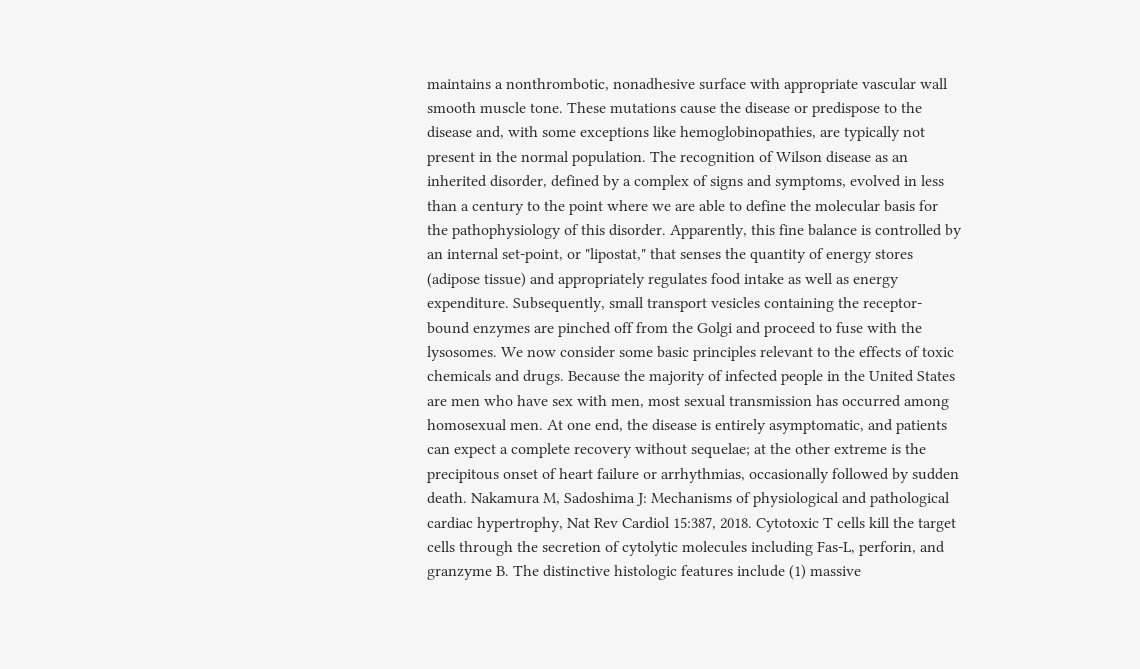maintains a nonthrombotic, nonadhesive surface with appropriate vascular wall smooth muscle tone. These mutations cause the disease or predispose to the disease and, with some exceptions like hemoglobinopathies, are typically not present in the normal population. The recognition of Wilson disease as an inherited disorder, defined by a complex of signs and symptoms, evolved in less than a century to the point where we are able to define the molecular basis for the pathophysiology of this disorder. Apparently, this fine balance is controlled by an internal set-point, or "lipostat," that senses the quantity of energy stores (adipose tissue) and appropriately regulates food intake as well as energy expenditure. Subsequently, small transport vesicles containing the receptor-bound enzymes are pinched off from the Golgi and proceed to fuse with the lysosomes. We now consider some basic principles relevant to the effects of toxic chemicals and drugs. Because the majority of infected people in the United States are men who have sex with men, most sexual transmission has occurred among homosexual men. At one end, the disease is entirely asymptomatic, and patients can expect a complete recovery without sequelae; at the other extreme is the precipitous onset of heart failure or arrhythmias, occasionally followed by sudden death. Nakamura M, Sadoshima J: Mechanisms of physiological and pathological cardiac hypertrophy, Nat Rev Cardiol 15:387, 2018. Cytotoxic T cells kill the target cells through the secretion of cytolytic molecules including Fas-L, perforin, and granzyme B. The distinctive histologic features include (1) massive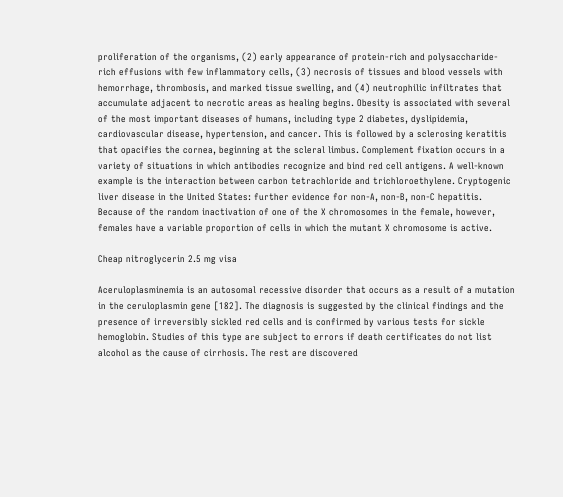proliferation of the organisms, (2) early appearance of protein-rich and polysaccharide-rich effusions with few inflammatory cells, (3) necrosis of tissues and blood vessels with hemorrhage, thrombosis, and marked tissue swelling, and (4) neutrophilic infiltrates that accumulate adjacent to necrotic areas as healing begins. Obesity is associated with several of the most important diseases of humans, including type 2 diabetes, dyslipidemia, cardiovascular disease, hypertension, and cancer. This is followed by a sclerosing keratitis that opacifies the cornea, beginning at the scleral limbus. Complement fixation occurs in a variety of situations in which antibodies recognize and bind red cell antigens. A well-known example is the interaction between carbon tetrachloride and trichloroethylene. Cryptogenic liver disease in the United States: further evidence for non-A, non-B, non-C hepatitis. Because of the random inactivation of one of the X chromosomes in the female, however, females have a variable proportion of cells in which the mutant X chromosome is active.

Cheap nitroglycerin 2.5 mg visa

Aceruloplasminemia is an autosomal recessive disorder that occurs as a result of a mutation in the ceruloplasmin gene [182]. The diagnosis is suggested by the clinical findings and the presence of irreversibly sickled red cells and is confirmed by various tests for sickle hemoglobin. Studies of this type are subject to errors if death certificates do not list alcohol as the cause of cirrhosis. The rest are discovered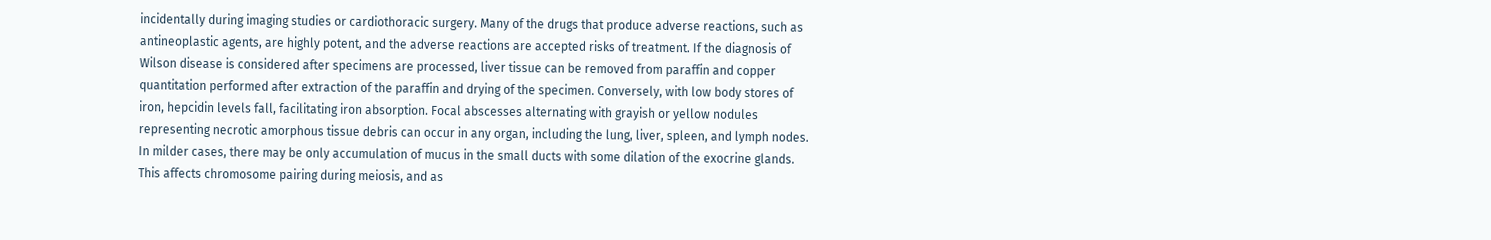incidentally during imaging studies or cardiothoracic surgery. Many of the drugs that produce adverse reactions, such as antineoplastic agents, are highly potent, and the adverse reactions are accepted risks of treatment. If the diagnosis of Wilson disease is considered after specimens are processed, liver tissue can be removed from paraffin and copper quantitation performed after extraction of the paraffin and drying of the specimen. Conversely, with low body stores of iron, hepcidin levels fall, facilitating iron absorption. Focal abscesses alternating with grayish or yellow nodules representing necrotic amorphous tissue debris can occur in any organ, including the lung, liver, spleen, and lymph nodes. In milder cases, there may be only accumulation of mucus in the small ducts with some dilation of the exocrine glands. This affects chromosome pairing during meiosis, and as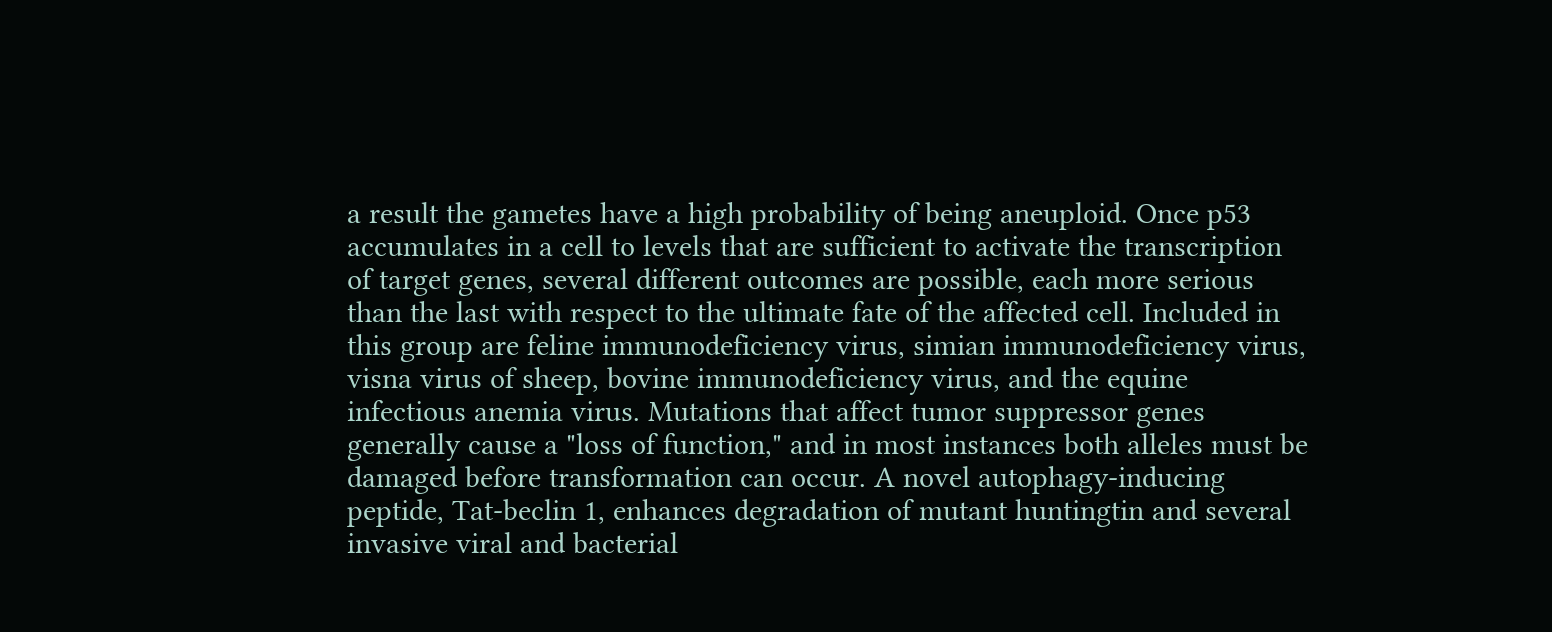a result the gametes have a high probability of being aneuploid. Once p53 accumulates in a cell to levels that are sufficient to activate the transcription of target genes, several different outcomes are possible, each more serious than the last with respect to the ultimate fate of the affected cell. Included in this group are feline immunodeficiency virus, simian immunodeficiency virus, visna virus of sheep, bovine immunodeficiency virus, and the equine infectious anemia virus. Mutations that affect tumor suppressor genes generally cause a "loss of function," and in most instances both alleles must be damaged before transformation can occur. A novel autophagy-inducing peptide, Tat-beclin 1, enhances degradation of mutant huntingtin and several invasive viral and bacterial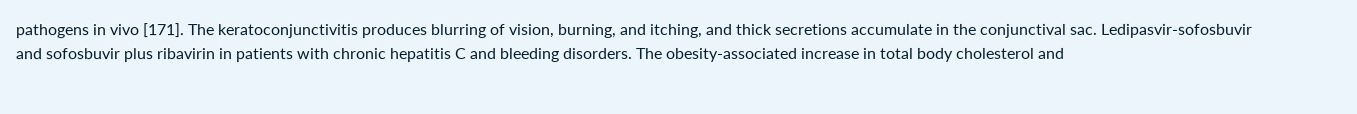pathogens in vivo [171]. The keratoconjunctivitis produces blurring of vision, burning, and itching, and thick secretions accumulate in the conjunctival sac. Ledipasvir-sofosbuvir and sofosbuvir plus ribavirin in patients with chronic hepatitis C and bleeding disorders. The obesity-associated increase in total body cholesterol and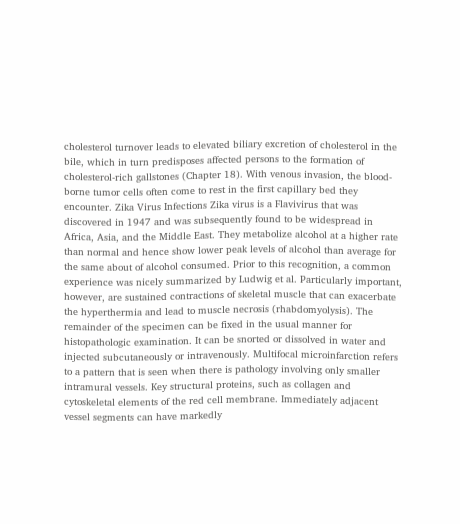cholesterol turnover leads to elevated biliary excretion of cholesterol in the bile, which in turn predisposes affected persons to the formation of cholesterol-rich gallstones (Chapter 18). With venous invasion, the blood-borne tumor cells often come to rest in the first capillary bed they encounter. Zika Virus Infections Zika virus is a Flavivirus that was discovered in 1947 and was subsequently found to be widespread in Africa, Asia, and the Middle East. They metabolize alcohol at a higher rate than normal and hence show lower peak levels of alcohol than average for the same about of alcohol consumed. Prior to this recognition, a common experience was nicely summarized by Ludwig et al. Particularly important, however, are sustained contractions of skeletal muscle that can exacerbate the hyperthermia and lead to muscle necrosis (rhabdomyolysis). The remainder of the specimen can be fixed in the usual manner for histopathologic examination. It can be snorted or dissolved in water and injected subcutaneously or intravenously. Multifocal microinfarction refers to a pattern that is seen when there is pathology involving only smaller intramural vessels. Key structural proteins, such as collagen and cytoskeletal elements of the red cell membrane. Immediately adjacent vessel segments can have markedly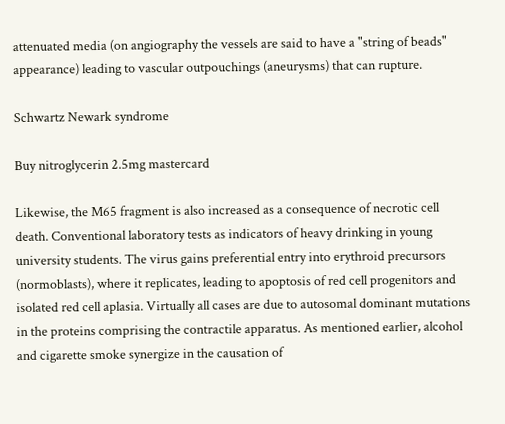attenuated media (on angiography the vessels are said to have a "string of beads" appearance) leading to vascular outpouchings (aneurysms) that can rupture.

Schwartz Newark syndrome

Buy nitroglycerin 2.5mg mastercard

Likewise, the M65 fragment is also increased as a consequence of necrotic cell death. Conventional laboratory tests as indicators of heavy drinking in young university students. The virus gains preferential entry into erythroid precursors (normoblasts), where it replicates, leading to apoptosis of red cell progenitors and isolated red cell aplasia. Virtually all cases are due to autosomal dominant mutations in the proteins comprising the contractile apparatus. As mentioned earlier, alcohol and cigarette smoke synergize in the causation of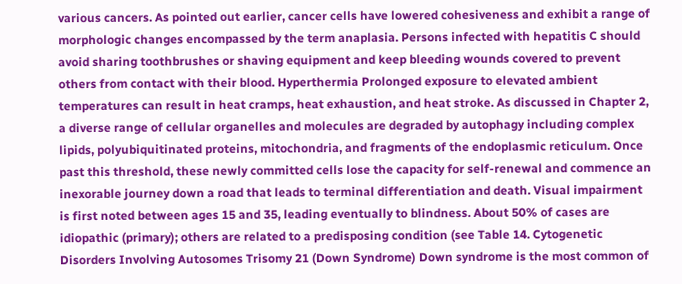various cancers. As pointed out earlier, cancer cells have lowered cohesiveness and exhibit a range of morphologic changes encompassed by the term anaplasia. Persons infected with hepatitis C should avoid sharing toothbrushes or shaving equipment and keep bleeding wounds covered to prevent others from contact with their blood. Hyperthermia Prolonged exposure to elevated ambient temperatures can result in heat cramps, heat exhaustion, and heat stroke. As discussed in Chapter 2, a diverse range of cellular organelles and molecules are degraded by autophagy including complex lipids, polyubiquitinated proteins, mitochondria, and fragments of the endoplasmic reticulum. Once past this threshold, these newly committed cells lose the capacity for self-renewal and commence an inexorable journey down a road that leads to terminal differentiation and death. Visual impairment is first noted between ages 15 and 35, leading eventually to blindness. About 50% of cases are idiopathic (primary); others are related to a predisposing condition (see Table 14. Cytogenetic Disorders Involving Autosomes Trisomy 21 (Down Syndrome) Down syndrome is the most common of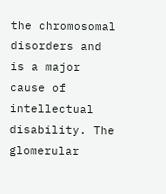the chromosomal disorders and is a major cause of intellectual disability. The glomerular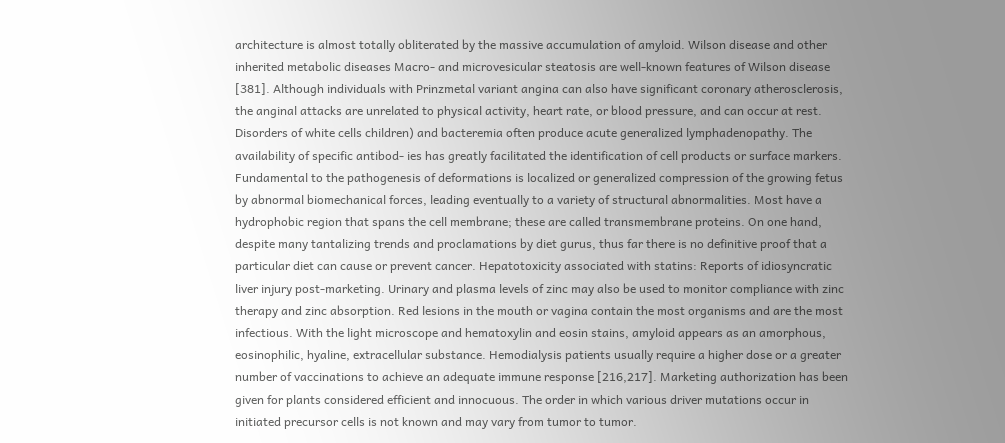architecture is almost totally obliterated by the massive accumulation of amyloid. Wilson disease and other inherited metabolic diseases Macro- and microvesicular steatosis are well-known features of Wilson disease [381]. Although individuals with Prinzmetal variant angina can also have significant coronary atherosclerosis, the anginal attacks are unrelated to physical activity, heart rate, or blood pressure, and can occur at rest. Disorders of white cells children) and bacteremia often produce acute generalized lymphadenopathy. The availability of specific antibod- ies has greatly facilitated the identification of cell products or surface markers. Fundamental to the pathogenesis of deformations is localized or generalized compression of the growing fetus by abnormal biomechanical forces, leading eventually to a variety of structural abnormalities. Most have a hydrophobic region that spans the cell membrane; these are called transmembrane proteins. On one hand, despite many tantalizing trends and proclamations by diet gurus, thus far there is no definitive proof that a particular diet can cause or prevent cancer. Hepatotoxicity associated with statins: Reports of idiosyncratic liver injury post-marketing. Urinary and plasma levels of zinc may also be used to monitor compliance with zinc therapy and zinc absorption. Red lesions in the mouth or vagina contain the most organisms and are the most infectious. With the light microscope and hematoxylin and eosin stains, amyloid appears as an amorphous, eosinophilic, hyaline, extracellular substance. Hemodialysis patients usually require a higher dose or a greater number of vaccinations to achieve an adequate immune response [216,217]. Marketing authorization has been given for plants considered efficient and innocuous. The order in which various driver mutations occur in initiated precursor cells is not known and may vary from tumor to tumor.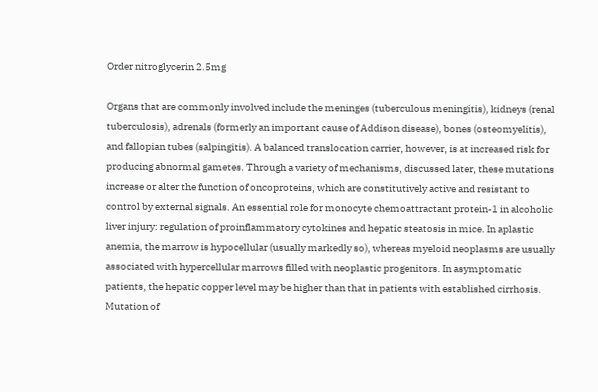Order nitroglycerin 2.5mg

Organs that are commonly involved include the meninges (tuberculous meningitis), kidneys (renal tuberculosis), adrenals (formerly an important cause of Addison disease), bones (osteomyelitis), and fallopian tubes (salpingitis). A balanced translocation carrier, however, is at increased risk for producing abnormal gametes. Through a variety of mechanisms, discussed later, these mutations increase or alter the function of oncoproteins, which are constitutively active and resistant to control by external signals. An essential role for monocyte chemoattractant protein-1 in alcoholic liver injury: regulation of proinflammatory cytokines and hepatic steatosis in mice. In aplastic anemia, the marrow is hypocellular (usually markedly so), whereas myeloid neoplasms are usually associated with hypercellular marrows filled with neoplastic progenitors. In asymptomatic patients, the hepatic copper level may be higher than that in patients with established cirrhosis. Mutation of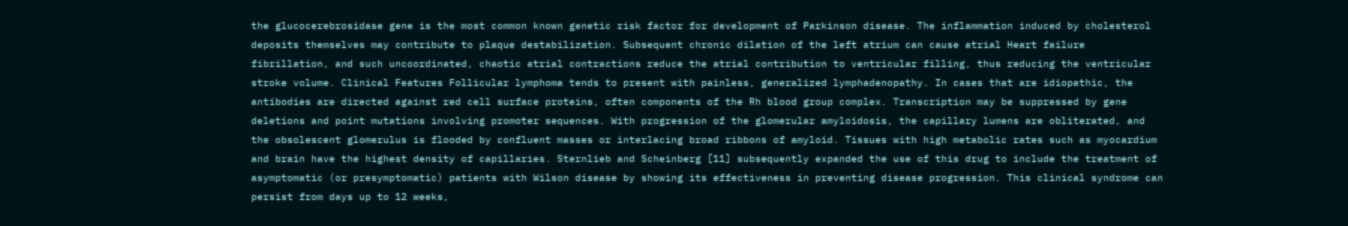the glucocerebrosidase gene is the most common known genetic risk factor for development of Parkinson disease. The inflammation induced by cholesterol deposits themselves may contribute to plaque destabilization. Subsequent chronic dilation of the left atrium can cause atrial Heart failure fibrillation, and such uncoordinated, chaotic atrial contractions reduce the atrial contribution to ventricular filling, thus reducing the ventricular stroke volume. Clinical Features Follicular lymphoma tends to present with painless, generalized lymphadenopathy. In cases that are idiopathic, the antibodies are directed against red cell surface proteins, often components of the Rh blood group complex. Transcription may be suppressed by gene deletions and point mutations involving promoter sequences. With progression of the glomerular amyloidosis, the capillary lumens are obliterated, and the obsolescent glomerulus is flooded by confluent masses or interlacing broad ribbons of amyloid. Tissues with high metabolic rates such as myocardium and brain have the highest density of capillaries. Sternlieb and Scheinberg [11] subsequently expanded the use of this drug to include the treatment of asymptomatic (or presymptomatic) patients with Wilson disease by showing its effectiveness in preventing disease progression. This clinical syndrome can persist from days up to 12 weeks,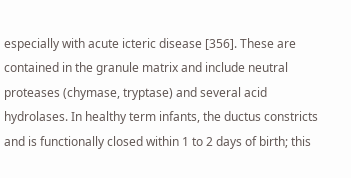especially with acute icteric disease [356]. These are contained in the granule matrix and include neutral proteases (chymase, tryptase) and several acid hydrolases. In healthy term infants, the ductus constricts and is functionally closed within 1 to 2 days of birth; this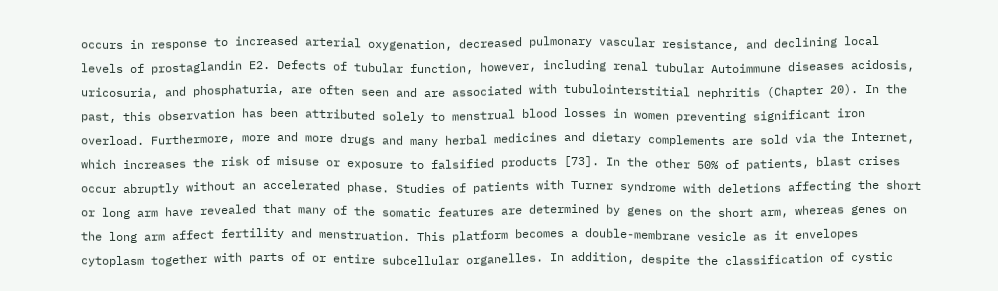occurs in response to increased arterial oxygenation, decreased pulmonary vascular resistance, and declining local levels of prostaglandin E2. Defects of tubular function, however, including renal tubular Autoimmune diseases acidosis, uricosuria, and phosphaturia, are often seen and are associated with tubulointerstitial nephritis (Chapter 20). In the past, this observation has been attributed solely to menstrual blood losses in women preventing significant iron overload. Furthermore, more and more drugs and many herbal medicines and dietary complements are sold via the Internet, which increases the risk of misuse or exposure to falsified products [73]. In the other 50% of patients, blast crises occur abruptly without an accelerated phase. Studies of patients with Turner syndrome with deletions affecting the short or long arm have revealed that many of the somatic features are determined by genes on the short arm, whereas genes on the long arm affect fertility and menstruation. This platform becomes a double-membrane vesicle as it envelopes cytoplasm together with parts of or entire subcellular organelles. In addition, despite the classification of cystic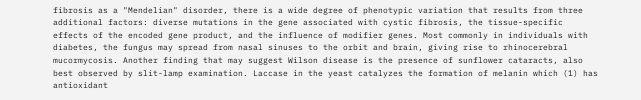fibrosis as a "Mendelian" disorder, there is a wide degree of phenotypic variation that results from three additional factors: diverse mutations in the gene associated with cystic fibrosis, the tissue-specific effects of the encoded gene product, and the influence of modifier genes. Most commonly in individuals with diabetes, the fungus may spread from nasal sinuses to the orbit and brain, giving rise to rhinocerebral mucormycosis. Another finding that may suggest Wilson disease is the presence of sunflower cataracts, also best observed by slit-lamp examination. Laccase in the yeast catalyzes the formation of melanin which (1) has antioxidant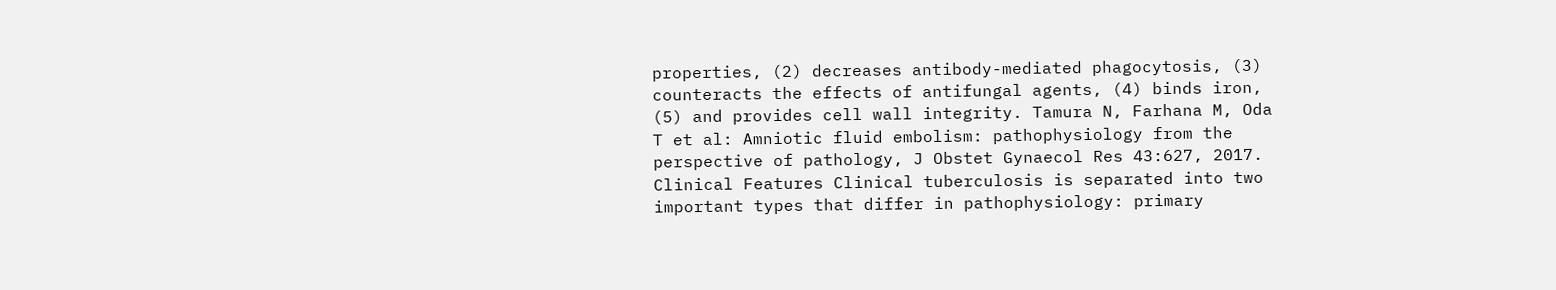properties, (2) decreases antibody-mediated phagocytosis, (3) counteracts the effects of antifungal agents, (4) binds iron, (5) and provides cell wall integrity. Tamura N, Farhana M, Oda T et al: Amniotic fluid embolism: pathophysiology from the perspective of pathology, J Obstet Gynaecol Res 43:627, 2017. Clinical Features Clinical tuberculosis is separated into two important types that differ in pathophysiology: primary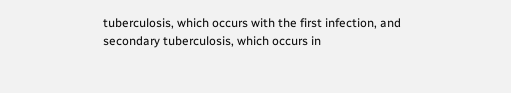tuberculosis, which occurs with the first infection, and secondary tuberculosis, which occurs in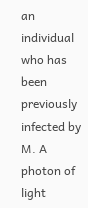an individual who has been previously infected by M. A photon of light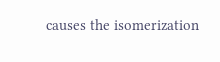causes the isomerization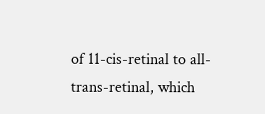of 11-cis-retinal to all-trans-retinal, which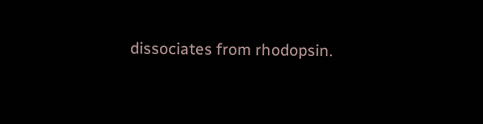dissociates from rhodopsin.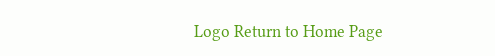Logo Return to Home Page